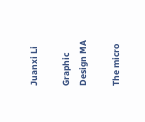Juanxi Li

Graphic Design MA

The micro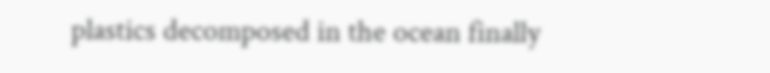plastics decomposed in the ocean finally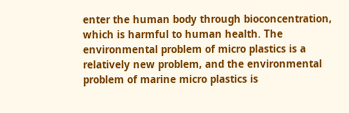enter the human body through bioconcentration, which is harmful to human health. The environmental problem of micro plastics is a relatively new problem, and the environmental problem of marine micro plastics is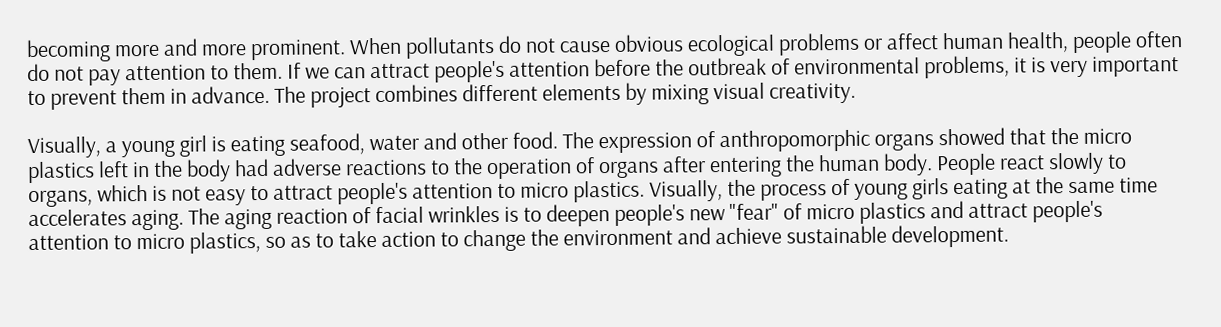becoming more and more prominent. When pollutants do not cause obvious ecological problems or affect human health, people often do not pay attention to them. If we can attract people's attention before the outbreak of environmental problems, it is very important to prevent them in advance. The project combines different elements by mixing visual creativity.

Visually, a young girl is eating seafood, water and other food. The expression of anthropomorphic organs showed that the micro plastics left in the body had adverse reactions to the operation of organs after entering the human body. People react slowly to organs, which is not easy to attract people's attention to micro plastics. Visually, the process of young girls eating at the same time accelerates aging. The aging reaction of facial wrinkles is to deepen people's new "fear" of micro plastics and attract people's attention to micro plastics, so as to take action to change the environment and achieve sustainable development.